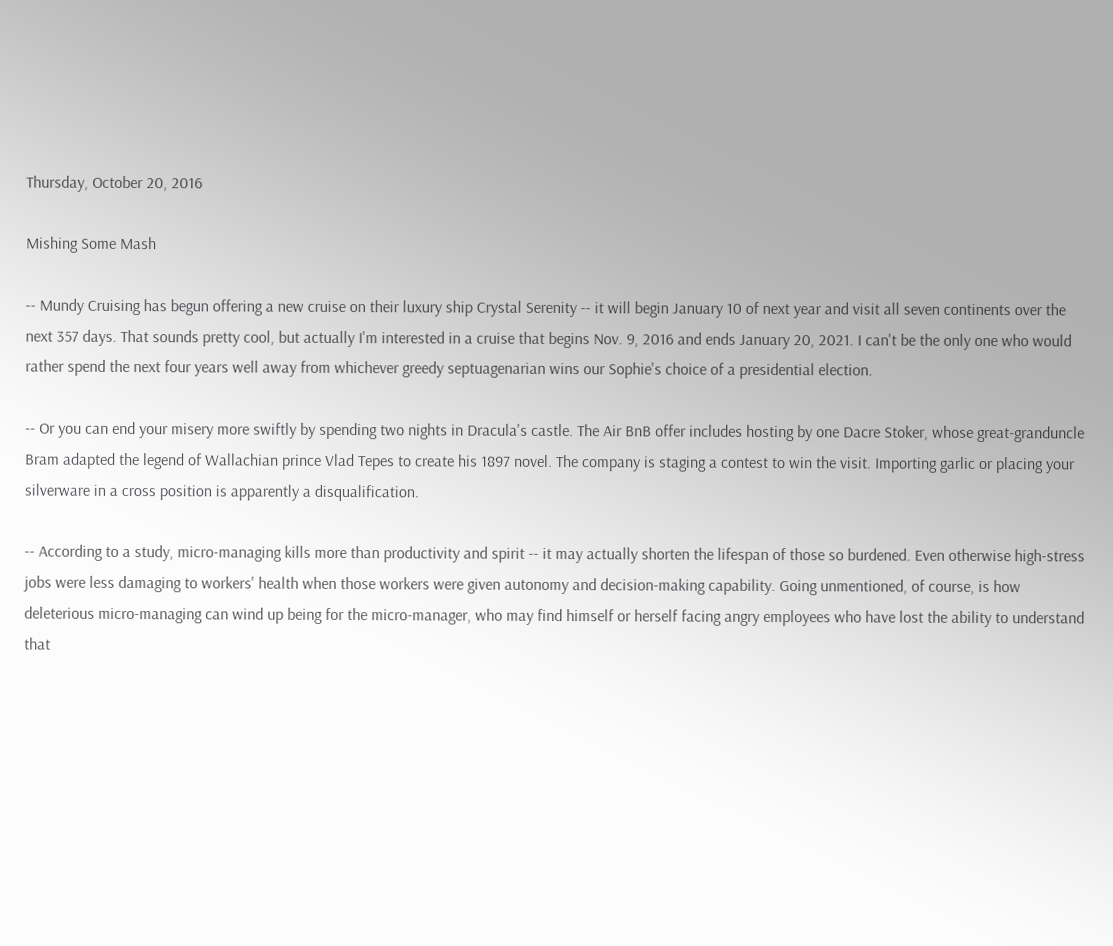Thursday, October 20, 2016

Mishing Some Mash

-- Mundy Cruising has begun offering a new cruise on their luxury ship Crystal Serenity -- it will begin January 10 of next year and visit all seven continents over the next 357 days. That sounds pretty cool, but actually I'm interested in a cruise that begins Nov. 9, 2016 and ends January 20, 2021. I can't be the only one who would rather spend the next four years well away from whichever greedy septuagenarian wins our Sophie's choice of a presidential election.

-- Or you can end your misery more swiftly by spending two nights in Dracula's castle. The Air BnB offer includes hosting by one Dacre Stoker, whose great-granduncle Bram adapted the legend of Wallachian prince Vlad Tepes to create his 1897 novel. The company is staging a contest to win the visit. Importing garlic or placing your silverware in a cross position is apparently a disqualification.

-- According to a study, micro-managing kills more than productivity and spirit -- it may actually shorten the lifespan of those so burdened. Even otherwise high-stress jobs were less damaging to workers' health when those workers were given autonomy and decision-making capability. Going unmentioned, of course, is how deleterious micro-managing can wind up being for the micro-manager, who may find himself or herself facing angry employees who have lost the ability to understand that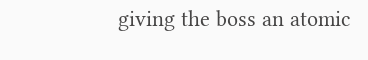giving the boss an atomic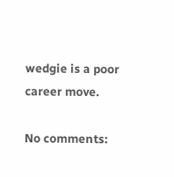wedgie is a poor career move.

No comments: